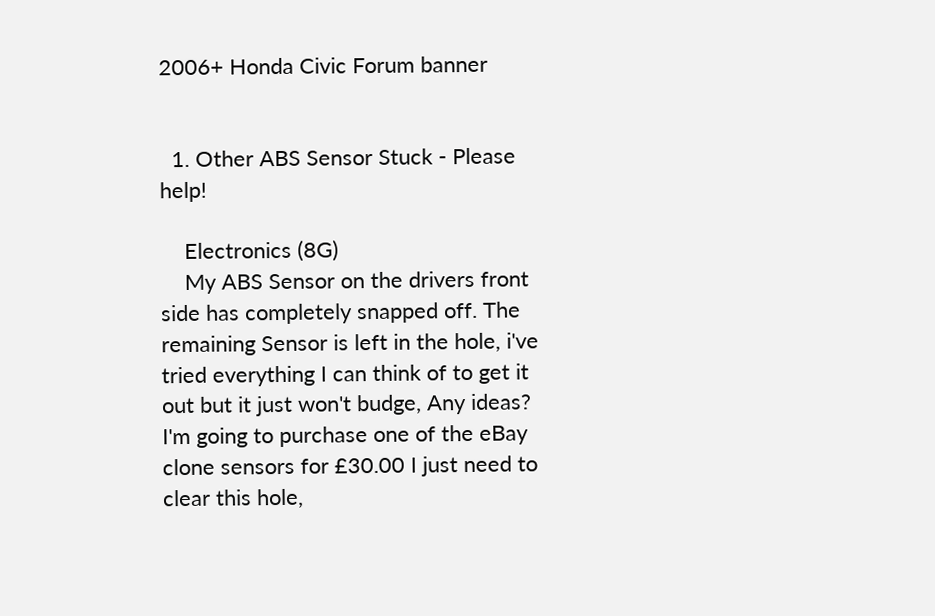2006+ Honda Civic Forum banner


  1. Other ABS Sensor Stuck - Please help!

    Electronics (8G)
    My ABS Sensor on the drivers front side has completely snapped off. The remaining Sensor is left in the hole, i've tried everything I can think of to get it out but it just won't budge, Any ideas? I'm going to purchase one of the eBay clone sensors for £30.00 I just need to clear this hole,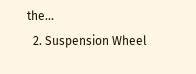the...
  2. Suspension Wheel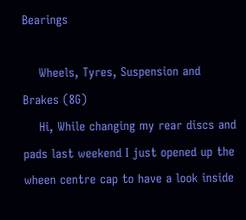Bearings

    Wheels, Tyres, Suspension and Brakes (8G)
    Hi, While changing my rear discs and pads last weekend I just opened up the wheen centre cap to have a look inside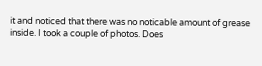it and noticed that there was no noticable amount of grease inside. I took a couple of photos. Does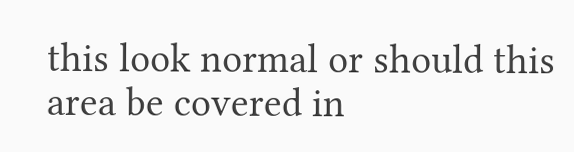this look normal or should this area be covered in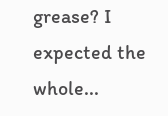grease? I expected the whole...